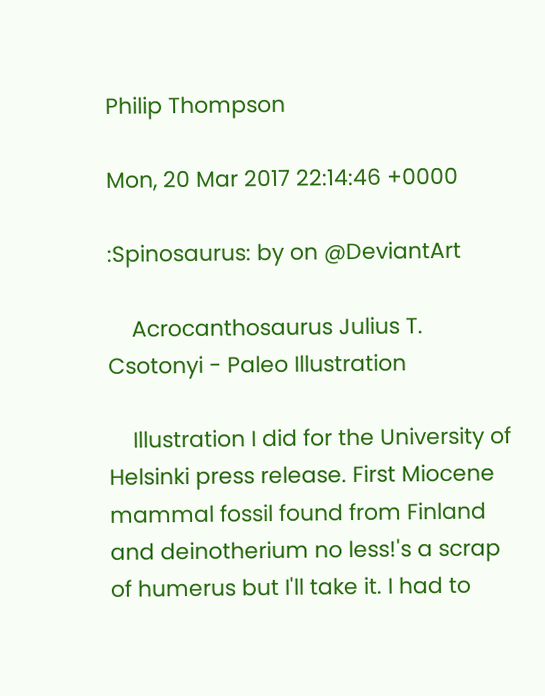Philip Thompson

Mon, 20 Mar 2017 22:14:46 +0000

:Spinosaurus: by on @DeviantArt

    Acrocanthosaurus Julius T. Csotonyi - Paleo Illustration

    Illustration I did for the University of Helsinki press release. First Miocene mammal fossil found from Finland and deinotherium no less!'s a scrap of humerus but I'll take it. I had to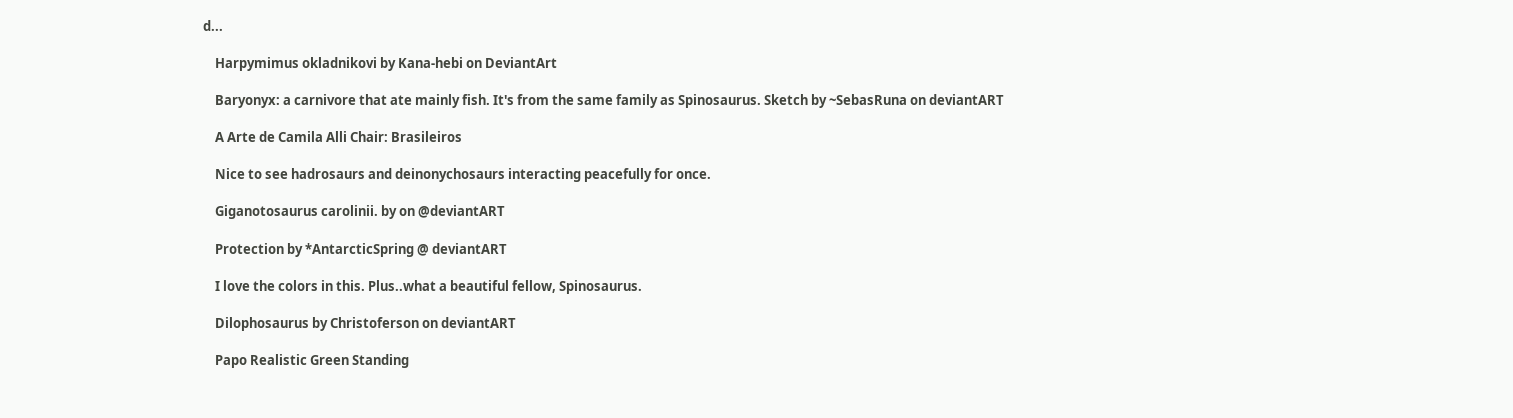d...

    Harpymimus okladnikovi by Kana-hebi on DeviantArt

    Baryonyx: a carnivore that ate mainly fish. It's from the same family as Spinosaurus. Sketch by ~SebasRuna on deviantART

    A Arte de Camila Alli Chair: Brasileiros

    Nice to see hadrosaurs and deinonychosaurs interacting peacefully for once.

    Giganotosaurus carolinii. by on @deviantART

    Protection by *AntarcticSpring @ deviantART

    I love the colors in this. Plus..what a beautiful fellow, Spinosaurus.

    Dilophosaurus by Christoferson on deviantART

    Papo Realistic Green Standing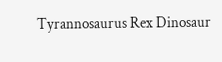Tyrannosaurus Rex Dinosaur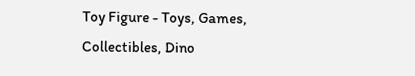Toy Figure - Toys, Games, Collectibles, Dino